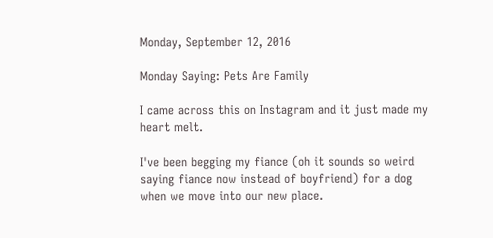Monday, September 12, 2016

Monday Saying: Pets Are Family

I came across this on Instagram and it just made my heart melt.

I've been begging my fiance (oh it sounds so weird saying fiance now instead of boyfriend) for a dog when we move into our new place.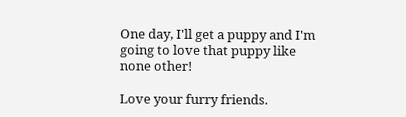One day, I'll get a puppy and I'm going to love that puppy like none other!

Love your furry friends.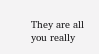They are all you really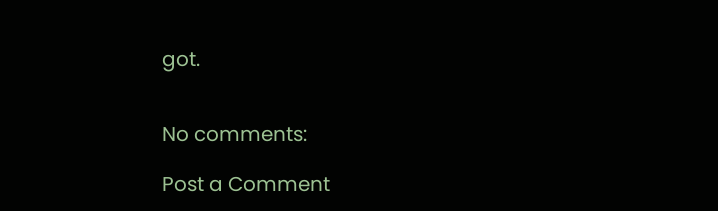got.


No comments:

Post a Comment